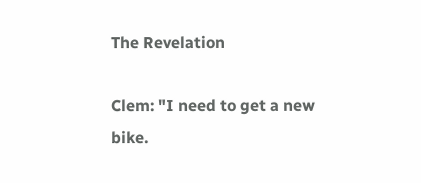The Revelation

Clem: "I need to get a new bike.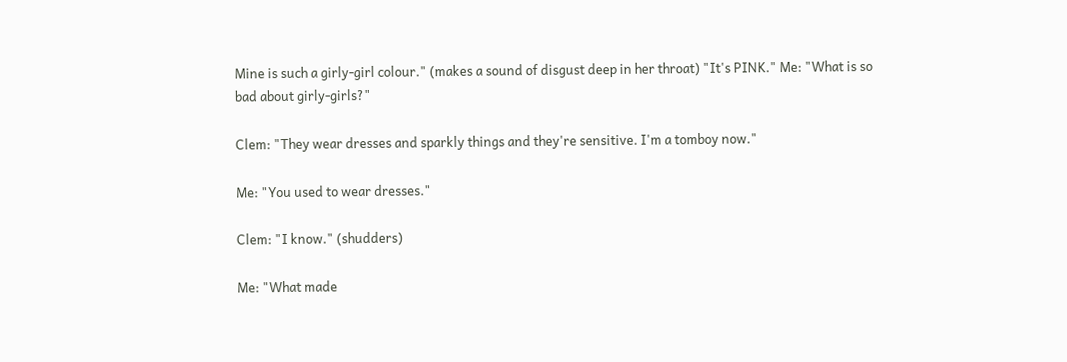Mine is such a girly-girl colour." (makes a sound of disgust deep in her throat) "It's PINK." Me: "What is so bad about girly-girls?"

Clem: "They wear dresses and sparkly things and they're sensitive. I'm a tomboy now."

Me: "You used to wear dresses."

Clem: "I know." (shudders)

Me: "What made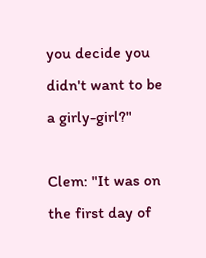you decide you didn't want to be a girly-girl?"

Clem: "It was on the first day of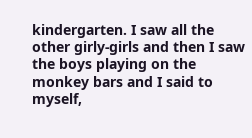kindergarten. I saw all the other girly-girls and then I saw the boys playing on the monkey bars and I said to myself,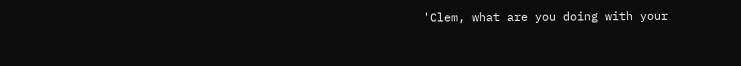'Clem, what are you doing with your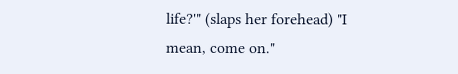life?'" (slaps her forehead) "I mean, come on."